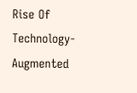Rise Of Technology-Augmented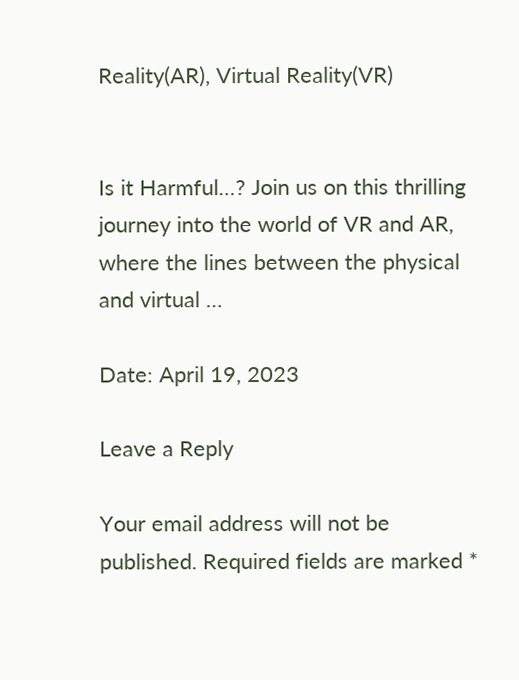Reality(AR), Virtual Reality(VR)


Is it Harmful…? Join us on this thrilling journey into the world of VR and AR, where the lines between the physical and virtual …

Date: April 19, 2023

Leave a Reply

Your email address will not be published. Required fields are marked *